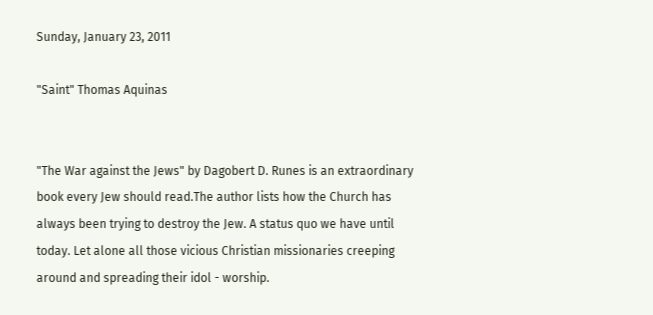Sunday, January 23, 2011

"Saint" Thomas Aquinas


"The War against the Jews" by Dagobert D. Runes is an extraordinary book every Jew should read.The author lists how the Church has always been trying to destroy the Jew. A status quo we have until today. Let alone all those vicious Christian missionaries creeping around and spreading their idol - worship.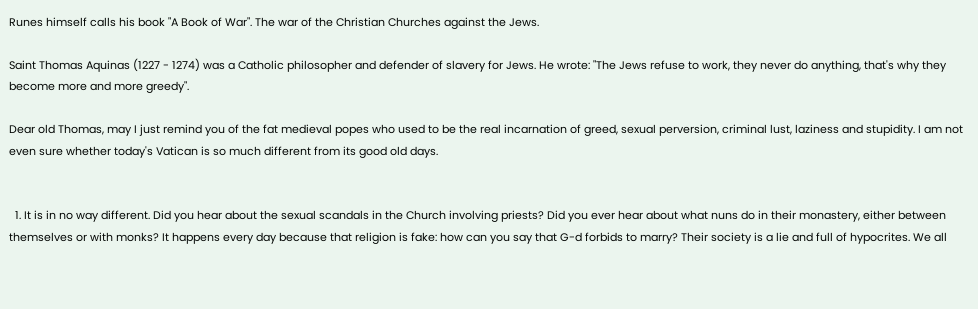Runes himself calls his book "A Book of War". The war of the Christian Churches against the Jews.

Saint Thomas Aquinas (1227 - 1274) was a Catholic philosopher and defender of slavery for Jews. He wrote: "The Jews refuse to work, they never do anything, that's why they become more and more greedy".

Dear old Thomas, may I just remind you of the fat medieval popes who used to be the real incarnation of greed, sexual perversion, criminal lust, laziness and stupidity. I am not even sure whether today's Vatican is so much different from its good old days.


  1. It is in no way different. Did you hear about the sexual scandals in the Church involving priests? Did you ever hear about what nuns do in their monastery, either between themselves or with monks? It happens every day because that religion is fake: how can you say that G-d forbids to marry? Their society is a lie and full of hypocrites. We all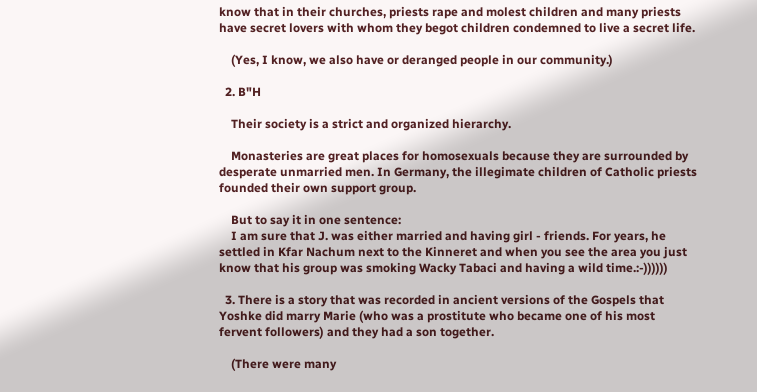know that in their churches, priests rape and molest children and many priests have secret lovers with whom they begot children condemned to live a secret life.

    (Yes, I know, we also have or deranged people in our community.)

  2. B"H

    Their society is a strict and organized hierarchy.

    Monasteries are great places for homosexuals because they are surrounded by desperate unmarried men. In Germany, the illegimate children of Catholic priests founded their own support group.

    But to say it in one sentence:
    I am sure that J. was either married and having girl - friends. For years, he settled in Kfar Nachum next to the Kinneret and when you see the area you just know that his group was smoking Wacky Tabaci and having a wild time.:-))))))

  3. There is a story that was recorded in ancient versions of the Gospels that Yoshke did marry Marie (who was a prostitute who became one of his most fervent followers) and they had a son together.

    (There were many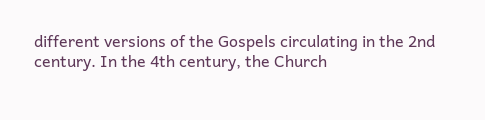different versions of the Gospels circulating in the 2nd century. In the 4th century, the Church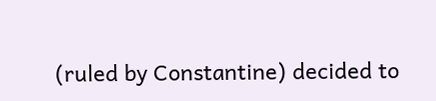(ruled by Constantine) decided to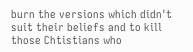burn the versions which didn't suit their beliefs and to kill those Chtistians who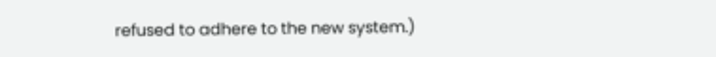refused to adhere to the new system.)